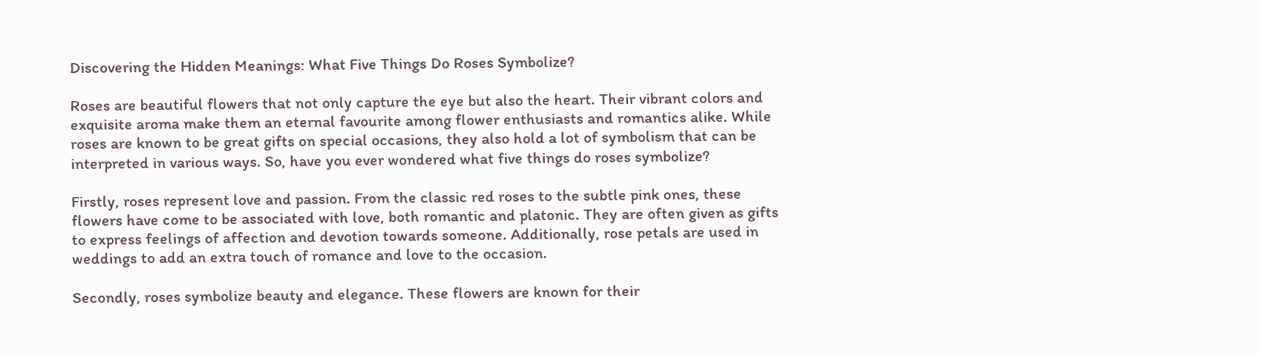Discovering the Hidden Meanings: What Five Things Do Roses Symbolize?

Roses are beautiful flowers that not only capture the eye but also the heart. Their vibrant colors and exquisite aroma make them an eternal favourite among flower enthusiasts and romantics alike. While roses are known to be great gifts on special occasions, they also hold a lot of symbolism that can be interpreted in various ways. So, have you ever wondered what five things do roses symbolize?

Firstly, roses represent love and passion. From the classic red roses to the subtle pink ones, these flowers have come to be associated with love, both romantic and platonic. They are often given as gifts to express feelings of affection and devotion towards someone. Additionally, rose petals are used in weddings to add an extra touch of romance and love to the occasion.

Secondly, roses symbolize beauty and elegance. These flowers are known for their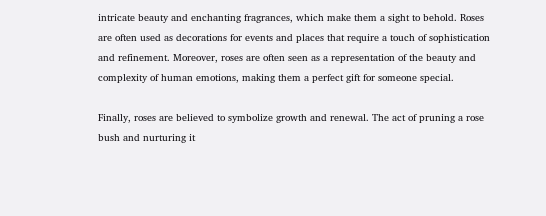intricate beauty and enchanting fragrances, which make them a sight to behold. Roses are often used as decorations for events and places that require a touch of sophistication and refinement. Moreover, roses are often seen as a representation of the beauty and complexity of human emotions, making them a perfect gift for someone special.

Finally, roses are believed to symbolize growth and renewal. The act of pruning a rose bush and nurturing it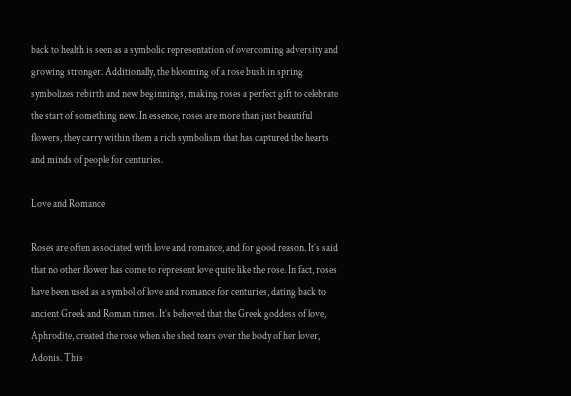back to health is seen as a symbolic representation of overcoming adversity and growing stronger. Additionally, the blooming of a rose bush in spring symbolizes rebirth and new beginnings, making roses a perfect gift to celebrate the start of something new. In essence, roses are more than just beautiful flowers, they carry within them a rich symbolism that has captured the hearts and minds of people for centuries.

Love and Romance

Roses are often associated with love and romance, and for good reason. It’s said that no other flower has come to represent love quite like the rose. In fact, roses have been used as a symbol of love and romance for centuries, dating back to ancient Greek and Roman times. It’s believed that the Greek goddess of love, Aphrodite, created the rose when she shed tears over the body of her lover, Adonis. This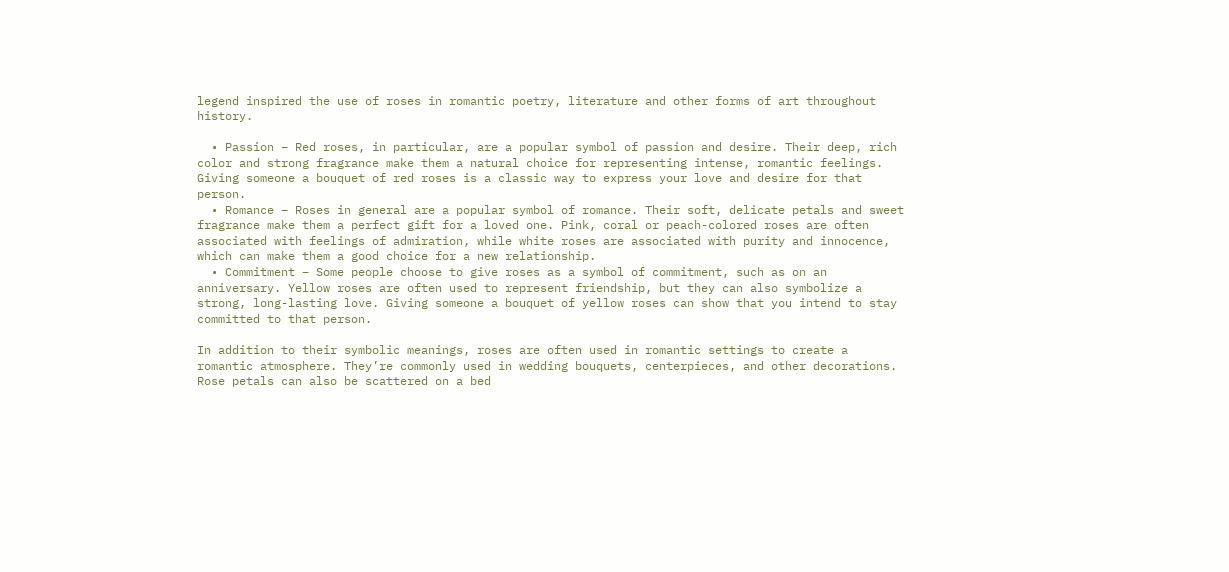legend inspired the use of roses in romantic poetry, literature and other forms of art throughout history.

  • Passion – Red roses, in particular, are a popular symbol of passion and desire. Their deep, rich color and strong fragrance make them a natural choice for representing intense, romantic feelings. Giving someone a bouquet of red roses is a classic way to express your love and desire for that person.
  • Romance – Roses in general are a popular symbol of romance. Their soft, delicate petals and sweet fragrance make them a perfect gift for a loved one. Pink, coral or peach-colored roses are often associated with feelings of admiration, while white roses are associated with purity and innocence, which can make them a good choice for a new relationship.
  • Commitment – Some people choose to give roses as a symbol of commitment, such as on an anniversary. Yellow roses are often used to represent friendship, but they can also symbolize a strong, long-lasting love. Giving someone a bouquet of yellow roses can show that you intend to stay committed to that person.

In addition to their symbolic meanings, roses are often used in romantic settings to create a romantic atmosphere. They’re commonly used in wedding bouquets, centerpieces, and other decorations. Rose petals can also be scattered on a bed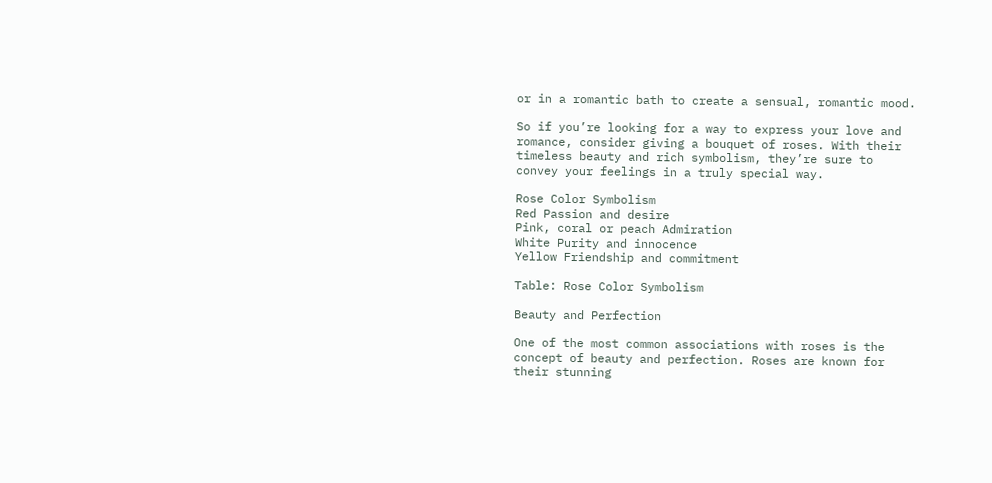or in a romantic bath to create a sensual, romantic mood.

So if you’re looking for a way to express your love and romance, consider giving a bouquet of roses. With their timeless beauty and rich symbolism, they’re sure to convey your feelings in a truly special way.

Rose Color Symbolism
Red Passion and desire
Pink, coral or peach Admiration
White Purity and innocence
Yellow Friendship and commitment

Table: Rose Color Symbolism

Beauty and Perfection

One of the most common associations with roses is the concept of beauty and perfection. Roses are known for their stunning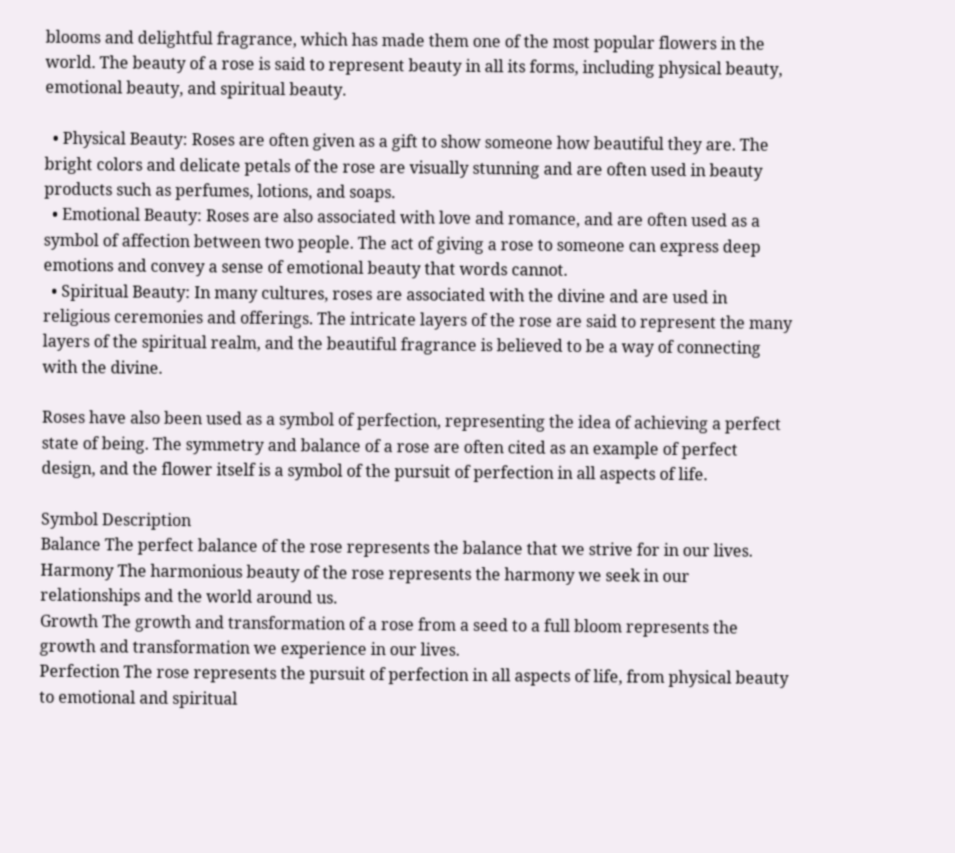blooms and delightful fragrance, which has made them one of the most popular flowers in the world. The beauty of a rose is said to represent beauty in all its forms, including physical beauty, emotional beauty, and spiritual beauty.

  • Physical Beauty: Roses are often given as a gift to show someone how beautiful they are. The bright colors and delicate petals of the rose are visually stunning and are often used in beauty products such as perfumes, lotions, and soaps.
  • Emotional Beauty: Roses are also associated with love and romance, and are often used as a symbol of affection between two people. The act of giving a rose to someone can express deep emotions and convey a sense of emotional beauty that words cannot.
  • Spiritual Beauty: In many cultures, roses are associated with the divine and are used in religious ceremonies and offerings. The intricate layers of the rose are said to represent the many layers of the spiritual realm, and the beautiful fragrance is believed to be a way of connecting with the divine.

Roses have also been used as a symbol of perfection, representing the idea of achieving a perfect state of being. The symmetry and balance of a rose are often cited as an example of perfect design, and the flower itself is a symbol of the pursuit of perfection in all aspects of life.

Symbol Description
Balance The perfect balance of the rose represents the balance that we strive for in our lives.
Harmony The harmonious beauty of the rose represents the harmony we seek in our relationships and the world around us.
Growth The growth and transformation of a rose from a seed to a full bloom represents the growth and transformation we experience in our lives.
Perfection The rose represents the pursuit of perfection in all aspects of life, from physical beauty to emotional and spiritual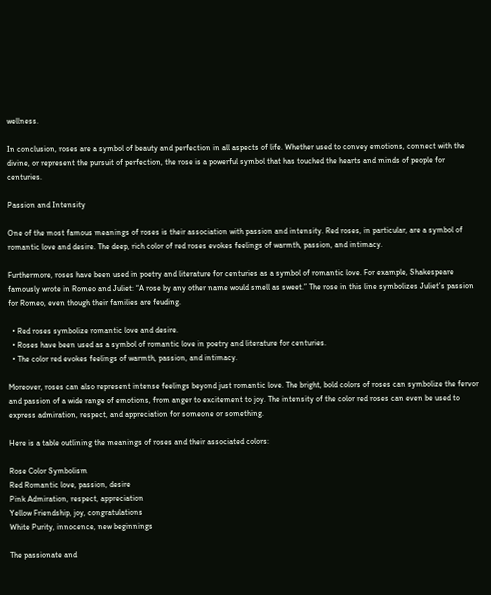wellness.

In conclusion, roses are a symbol of beauty and perfection in all aspects of life. Whether used to convey emotions, connect with the divine, or represent the pursuit of perfection, the rose is a powerful symbol that has touched the hearts and minds of people for centuries.

Passion and Intensity

One of the most famous meanings of roses is their association with passion and intensity. Red roses, in particular, are a symbol of romantic love and desire. The deep, rich color of red roses evokes feelings of warmth, passion, and intimacy.

Furthermore, roses have been used in poetry and literature for centuries as a symbol of romantic love. For example, Shakespeare famously wrote in Romeo and Juliet: “A rose by any other name would smell as sweet.” The rose in this line symbolizes Juliet’s passion for Romeo, even though their families are feuding.

  • Red roses symbolize romantic love and desire.
  • Roses have been used as a symbol of romantic love in poetry and literature for centuries.
  • The color red evokes feelings of warmth, passion, and intimacy.

Moreover, roses can also represent intense feelings beyond just romantic love. The bright, bold colors of roses can symbolize the fervor and passion of a wide range of emotions, from anger to excitement to joy. The intensity of the color red roses can even be used to express admiration, respect, and appreciation for someone or something.

Here is a table outlining the meanings of roses and their associated colors:

Rose Color Symbolism
Red Romantic love, passion, desire
Pink Admiration, respect, appreciation
Yellow Friendship, joy, congratulations
White Purity, innocence, new beginnings

The passionate and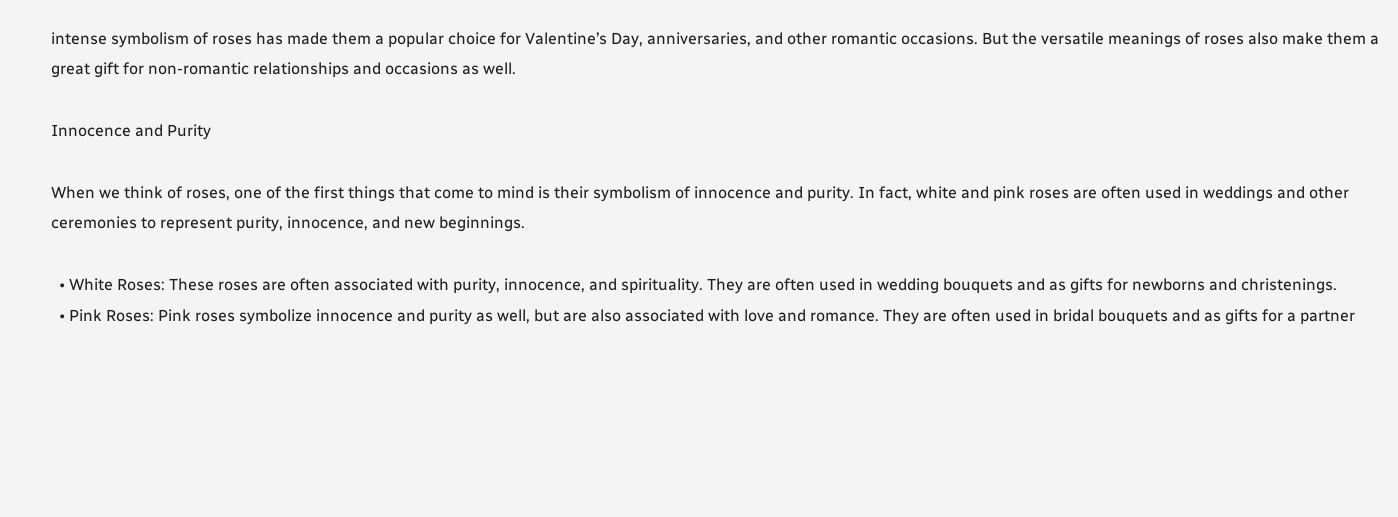intense symbolism of roses has made them a popular choice for Valentine’s Day, anniversaries, and other romantic occasions. But the versatile meanings of roses also make them a great gift for non-romantic relationships and occasions as well.

Innocence and Purity

When we think of roses, one of the first things that come to mind is their symbolism of innocence and purity. In fact, white and pink roses are often used in weddings and other ceremonies to represent purity, innocence, and new beginnings.

  • White Roses: These roses are often associated with purity, innocence, and spirituality. They are often used in wedding bouquets and as gifts for newborns and christenings.
  • Pink Roses: Pink roses symbolize innocence and purity as well, but are also associated with love and romance. They are often used in bridal bouquets and as gifts for a partner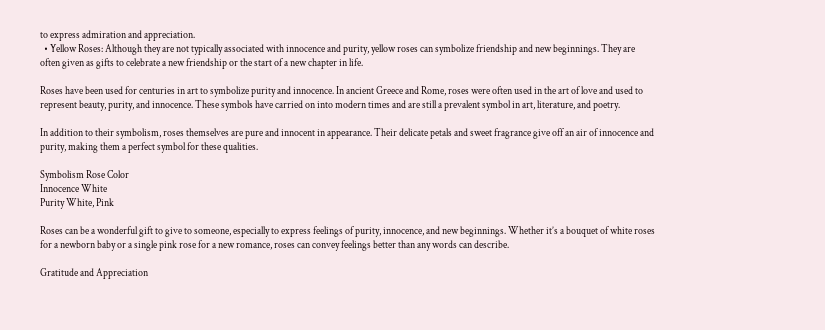to express admiration and appreciation.
  • Yellow Roses: Although they are not typically associated with innocence and purity, yellow roses can symbolize friendship and new beginnings. They are often given as gifts to celebrate a new friendship or the start of a new chapter in life.

Roses have been used for centuries in art to symbolize purity and innocence. In ancient Greece and Rome, roses were often used in the art of love and used to represent beauty, purity, and innocence. These symbols have carried on into modern times and are still a prevalent symbol in art, literature, and poetry.

In addition to their symbolism, roses themselves are pure and innocent in appearance. Their delicate petals and sweet fragrance give off an air of innocence and purity, making them a perfect symbol for these qualities.

Symbolism Rose Color
Innocence White
Purity White, Pink

Roses can be a wonderful gift to give to someone, especially to express feelings of purity, innocence, and new beginnings. Whether it’s a bouquet of white roses for a newborn baby or a single pink rose for a new romance, roses can convey feelings better than any words can describe.

Gratitude and Appreciation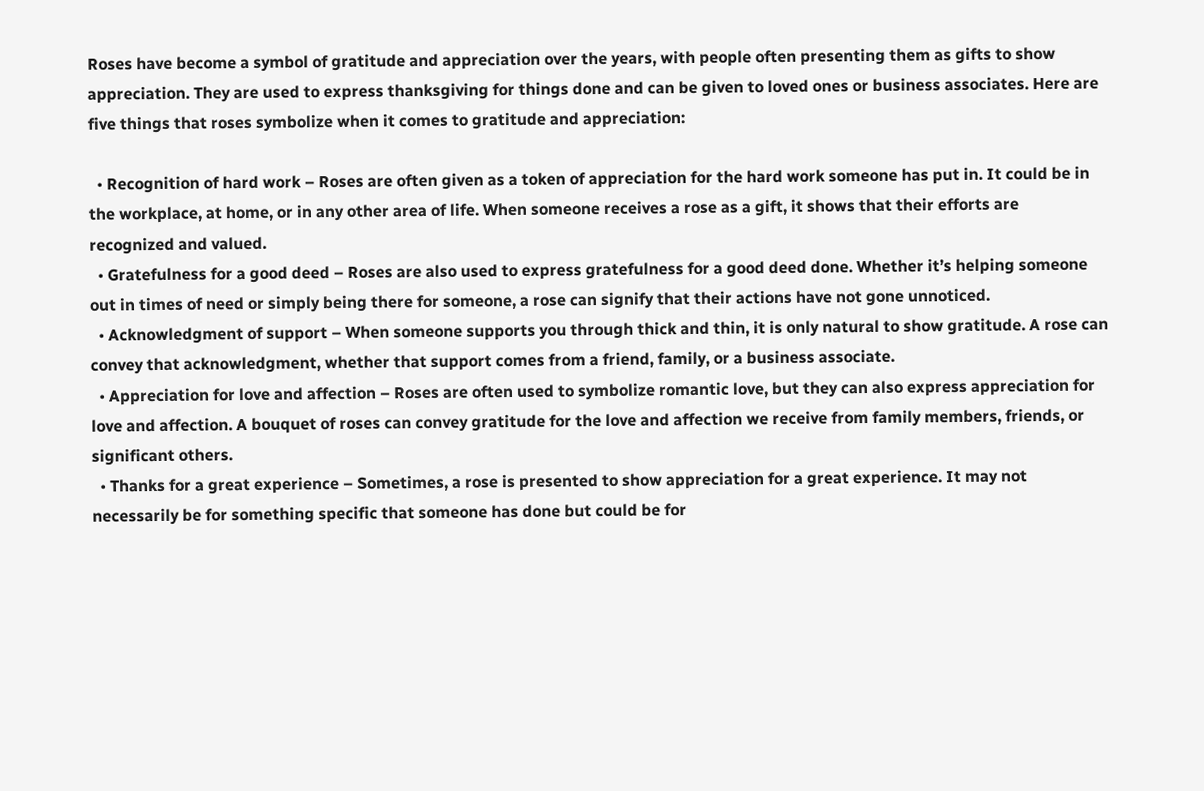Roses have become a symbol of gratitude and appreciation over the years, with people often presenting them as gifts to show appreciation. They are used to express thanksgiving for things done and can be given to loved ones or business associates. Here are five things that roses symbolize when it comes to gratitude and appreciation:

  • Recognition of hard work – Roses are often given as a token of appreciation for the hard work someone has put in. It could be in the workplace, at home, or in any other area of life. When someone receives a rose as a gift, it shows that their efforts are recognized and valued.
  • Gratefulness for a good deed – Roses are also used to express gratefulness for a good deed done. Whether it’s helping someone out in times of need or simply being there for someone, a rose can signify that their actions have not gone unnoticed.
  • Acknowledgment of support – When someone supports you through thick and thin, it is only natural to show gratitude. A rose can convey that acknowledgment, whether that support comes from a friend, family, or a business associate.
  • Appreciation for love and affection – Roses are often used to symbolize romantic love, but they can also express appreciation for love and affection. A bouquet of roses can convey gratitude for the love and affection we receive from family members, friends, or significant others.
  • Thanks for a great experience – Sometimes, a rose is presented to show appreciation for a great experience. It may not necessarily be for something specific that someone has done but could be for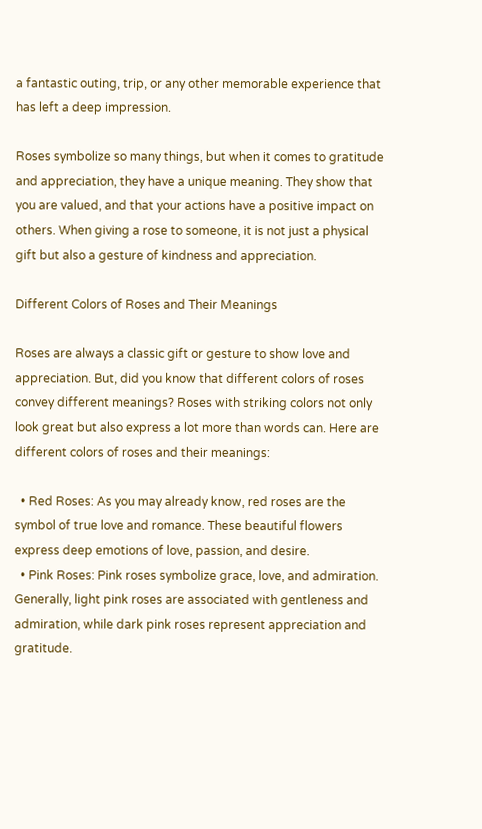a fantastic outing, trip, or any other memorable experience that has left a deep impression.

Roses symbolize so many things, but when it comes to gratitude and appreciation, they have a unique meaning. They show that you are valued, and that your actions have a positive impact on others. When giving a rose to someone, it is not just a physical gift but also a gesture of kindness and appreciation.

Different Colors of Roses and Their Meanings

Roses are always a classic gift or gesture to show love and appreciation. But, did you know that different colors of roses convey different meanings? Roses with striking colors not only look great but also express a lot more than words can. Here are different colors of roses and their meanings:

  • Red Roses: As you may already know, red roses are the symbol of true love and romance. These beautiful flowers express deep emotions of love, passion, and desire.
  • Pink Roses: Pink roses symbolize grace, love, and admiration. Generally, light pink roses are associated with gentleness and admiration, while dark pink roses represent appreciation and gratitude.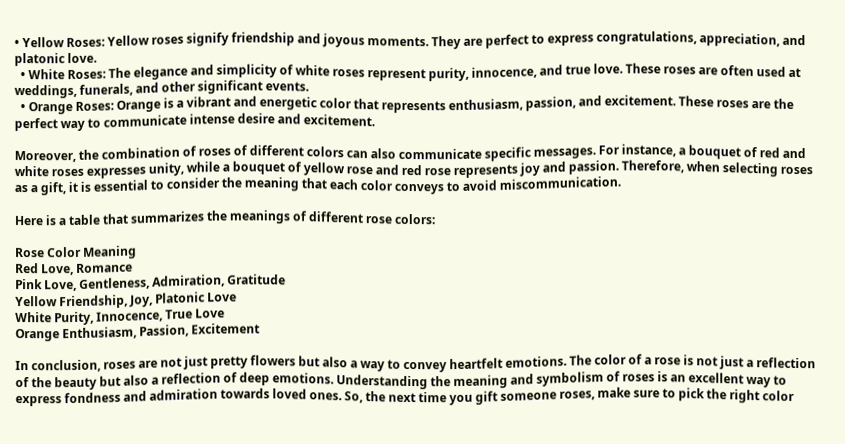• Yellow Roses: Yellow roses signify friendship and joyous moments. They are perfect to express congratulations, appreciation, and platonic love.
  • White Roses: The elegance and simplicity of white roses represent purity, innocence, and true love. These roses are often used at weddings, funerals, and other significant events.
  • Orange Roses: Orange is a vibrant and energetic color that represents enthusiasm, passion, and excitement. These roses are the perfect way to communicate intense desire and excitement.

Moreover, the combination of roses of different colors can also communicate specific messages. For instance, a bouquet of red and white roses expresses unity, while a bouquet of yellow rose and red rose represents joy and passion. Therefore, when selecting roses as a gift, it is essential to consider the meaning that each color conveys to avoid miscommunication.

Here is a table that summarizes the meanings of different rose colors:

Rose Color Meaning
Red Love, Romance
Pink Love, Gentleness, Admiration, Gratitude
Yellow Friendship, Joy, Platonic Love
White Purity, Innocence, True Love
Orange Enthusiasm, Passion, Excitement

In conclusion, roses are not just pretty flowers but also a way to convey heartfelt emotions. The color of a rose is not just a reflection of the beauty but also a reflection of deep emotions. Understanding the meaning and symbolism of roses is an excellent way to express fondness and admiration towards loved ones. So, the next time you gift someone roses, make sure to pick the right color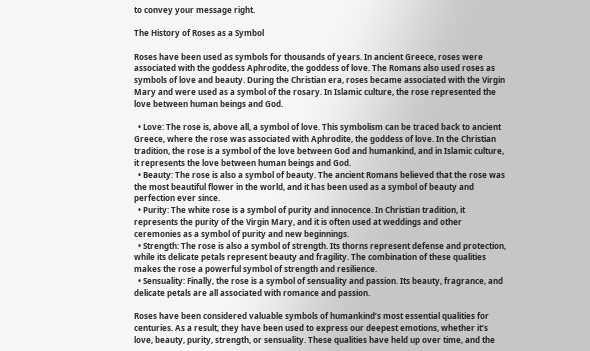to convey your message right.

The History of Roses as a Symbol

Roses have been used as symbols for thousands of years. In ancient Greece, roses were associated with the goddess Aphrodite, the goddess of love. The Romans also used roses as symbols of love and beauty. During the Christian era, roses became associated with the Virgin Mary and were used as a symbol of the rosary. In Islamic culture, the rose represented the love between human beings and God.

  • Love: The rose is, above all, a symbol of love. This symbolism can be traced back to ancient Greece, where the rose was associated with Aphrodite, the goddess of love. In the Christian tradition, the rose is a symbol of the love between God and humankind, and in Islamic culture, it represents the love between human beings and God.
  • Beauty: The rose is also a symbol of beauty. The ancient Romans believed that the rose was the most beautiful flower in the world, and it has been used as a symbol of beauty and perfection ever since.
  • Purity: The white rose is a symbol of purity and innocence. In Christian tradition, it represents the purity of the Virgin Mary, and it is often used at weddings and other ceremonies as a symbol of purity and new beginnings.
  • Strength: The rose is also a symbol of strength. Its thorns represent defense and protection, while its delicate petals represent beauty and fragility. The combination of these qualities makes the rose a powerful symbol of strength and resilience.
  • Sensuality: Finally, the rose is a symbol of sensuality and passion. Its beauty, fragrance, and delicate petals are all associated with romance and passion.

Roses have been considered valuable symbols of humankind’s most essential qualities for centuries. As a result, they have been used to express our deepest emotions, whether it’s love, beauty, purity, strength, or sensuality. These qualities have held up over time, and the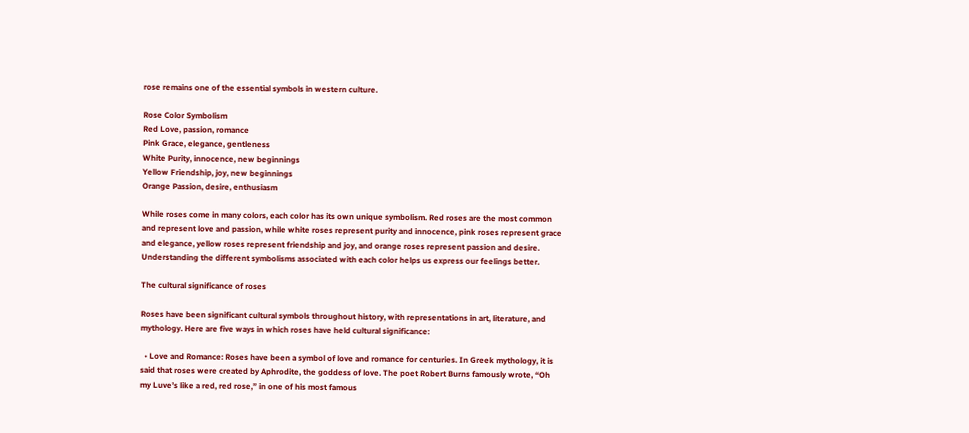rose remains one of the essential symbols in western culture.

Rose Color Symbolism
Red Love, passion, romance
Pink Grace, elegance, gentleness
White Purity, innocence, new beginnings
Yellow Friendship, joy, new beginnings
Orange Passion, desire, enthusiasm

While roses come in many colors, each color has its own unique symbolism. Red roses are the most common and represent love and passion, while white roses represent purity and innocence, pink roses represent grace and elegance, yellow roses represent friendship and joy, and orange roses represent passion and desire. Understanding the different symbolisms associated with each color helps us express our feelings better.

The cultural significance of roses

Roses have been significant cultural symbols throughout history, with representations in art, literature, and mythology. Here are five ways in which roses have held cultural significance:

  • Love and Romance: Roses have been a symbol of love and romance for centuries. In Greek mythology, it is said that roses were created by Aphrodite, the goddess of love. The poet Robert Burns famously wrote, “Oh my Luve’s like a red, red rose,” in one of his most famous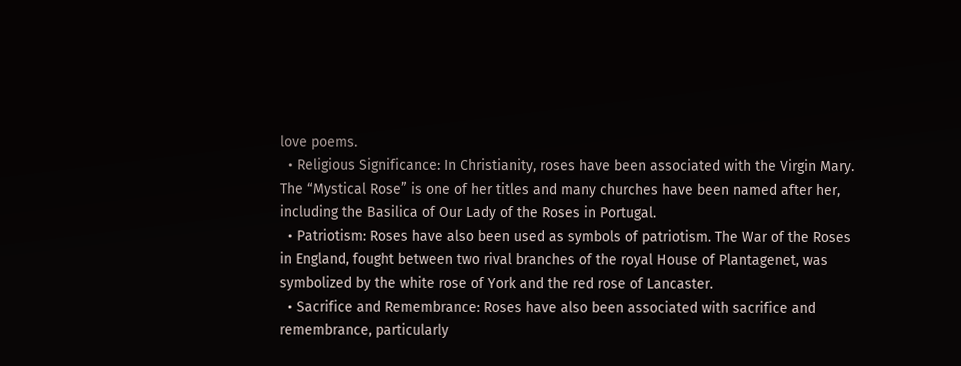love poems.
  • Religious Significance: In Christianity, roses have been associated with the Virgin Mary. The “Mystical Rose” is one of her titles and many churches have been named after her, including the Basilica of Our Lady of the Roses in Portugal.
  • Patriotism: Roses have also been used as symbols of patriotism. The War of the Roses in England, fought between two rival branches of the royal House of Plantagenet, was symbolized by the white rose of York and the red rose of Lancaster.
  • Sacrifice and Remembrance: Roses have also been associated with sacrifice and remembrance, particularly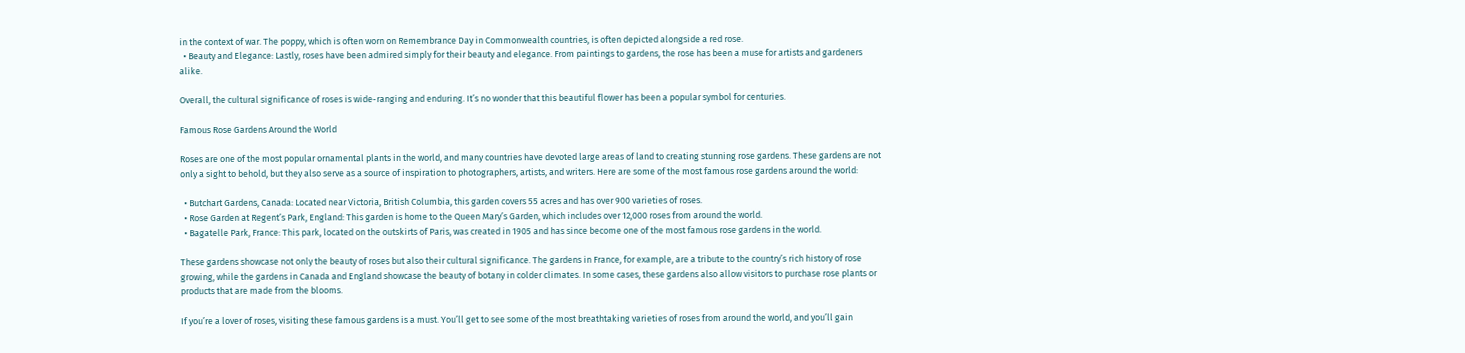in the context of war. The poppy, which is often worn on Remembrance Day in Commonwealth countries, is often depicted alongside a red rose.
  • Beauty and Elegance: Lastly, roses have been admired simply for their beauty and elegance. From paintings to gardens, the rose has been a muse for artists and gardeners alike.

Overall, the cultural significance of roses is wide-ranging and enduring. It’s no wonder that this beautiful flower has been a popular symbol for centuries.

Famous Rose Gardens Around the World

Roses are one of the most popular ornamental plants in the world, and many countries have devoted large areas of land to creating stunning rose gardens. These gardens are not only a sight to behold, but they also serve as a source of inspiration to photographers, artists, and writers. Here are some of the most famous rose gardens around the world:

  • Butchart Gardens, Canada: Located near Victoria, British Columbia, this garden covers 55 acres and has over 900 varieties of roses.
  • Rose Garden at Regent’s Park, England: This garden is home to the Queen Mary’s Garden, which includes over 12,000 roses from around the world.
  • Bagatelle Park, France: This park, located on the outskirts of Paris, was created in 1905 and has since become one of the most famous rose gardens in the world.

These gardens showcase not only the beauty of roses but also their cultural significance. The gardens in France, for example, are a tribute to the country’s rich history of rose growing, while the gardens in Canada and England showcase the beauty of botany in colder climates. In some cases, these gardens also allow visitors to purchase rose plants or products that are made from the blooms.

If you’re a lover of roses, visiting these famous gardens is a must. You’ll get to see some of the most breathtaking varieties of roses from around the world, and you’ll gain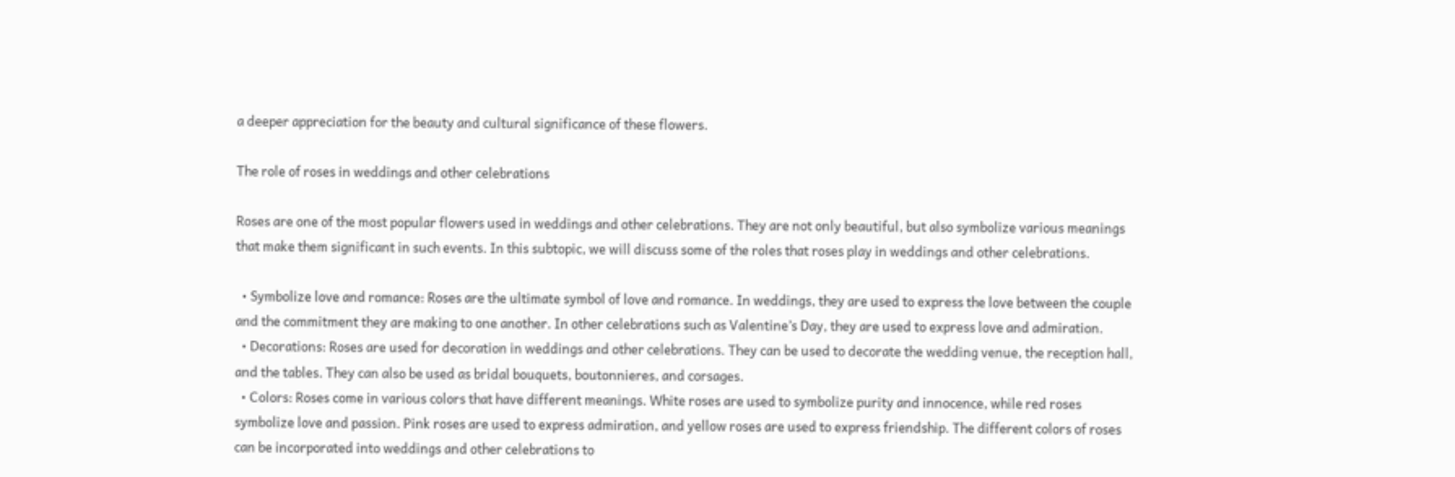a deeper appreciation for the beauty and cultural significance of these flowers.

The role of roses in weddings and other celebrations

Roses are one of the most popular flowers used in weddings and other celebrations. They are not only beautiful, but also symbolize various meanings that make them significant in such events. In this subtopic, we will discuss some of the roles that roses play in weddings and other celebrations.

  • Symbolize love and romance: Roses are the ultimate symbol of love and romance. In weddings, they are used to express the love between the couple and the commitment they are making to one another. In other celebrations such as Valentine’s Day, they are used to express love and admiration.
  • Decorations: Roses are used for decoration in weddings and other celebrations. They can be used to decorate the wedding venue, the reception hall, and the tables. They can also be used as bridal bouquets, boutonnieres, and corsages.
  • Colors: Roses come in various colors that have different meanings. White roses are used to symbolize purity and innocence, while red roses symbolize love and passion. Pink roses are used to express admiration, and yellow roses are used to express friendship. The different colors of roses can be incorporated into weddings and other celebrations to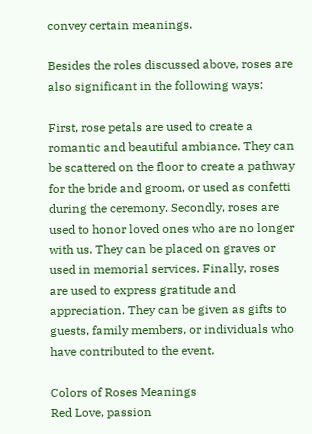convey certain meanings.

Besides the roles discussed above, roses are also significant in the following ways:

First, rose petals are used to create a romantic and beautiful ambiance. They can be scattered on the floor to create a pathway for the bride and groom, or used as confetti during the ceremony. Secondly, roses are used to honor loved ones who are no longer with us. They can be placed on graves or used in memorial services. Finally, roses are used to express gratitude and appreciation. They can be given as gifts to guests, family members, or individuals who have contributed to the event.

Colors of Roses Meanings
Red Love, passion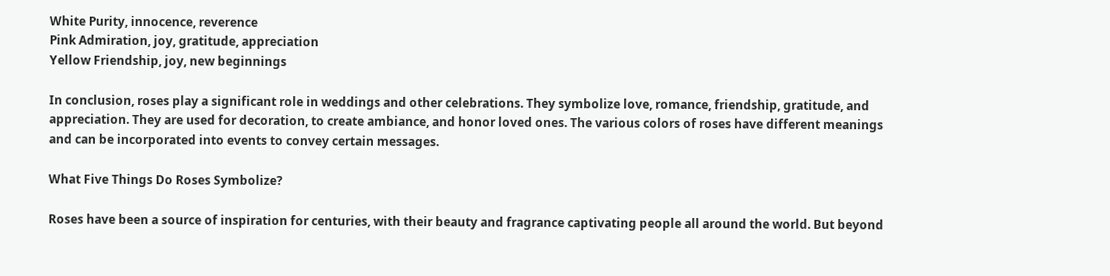White Purity, innocence, reverence
Pink Admiration, joy, gratitude, appreciation
Yellow Friendship, joy, new beginnings

In conclusion, roses play a significant role in weddings and other celebrations. They symbolize love, romance, friendship, gratitude, and appreciation. They are used for decoration, to create ambiance, and honor loved ones. The various colors of roses have different meanings and can be incorporated into events to convey certain messages.

What Five Things Do Roses Symbolize?

Roses have been a source of inspiration for centuries, with their beauty and fragrance captivating people all around the world. But beyond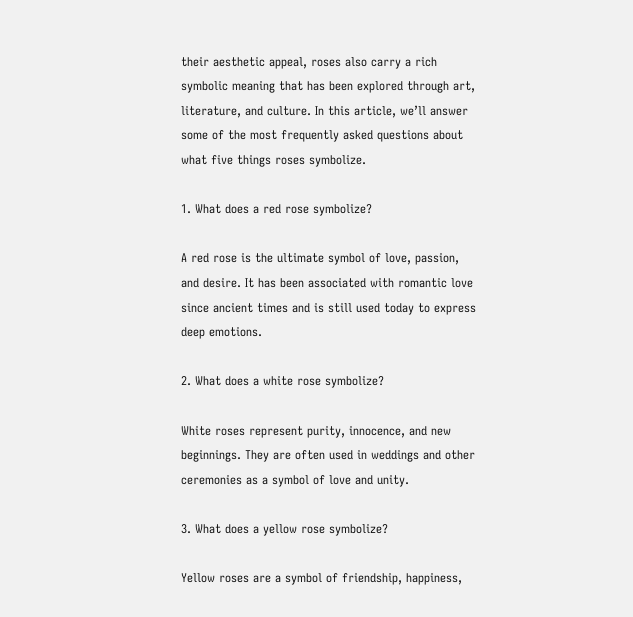their aesthetic appeal, roses also carry a rich symbolic meaning that has been explored through art, literature, and culture. In this article, we’ll answer some of the most frequently asked questions about what five things roses symbolize.

1. What does a red rose symbolize?

A red rose is the ultimate symbol of love, passion, and desire. It has been associated with romantic love since ancient times and is still used today to express deep emotions.

2. What does a white rose symbolize?

White roses represent purity, innocence, and new beginnings. They are often used in weddings and other ceremonies as a symbol of love and unity.

3. What does a yellow rose symbolize?

Yellow roses are a symbol of friendship, happiness,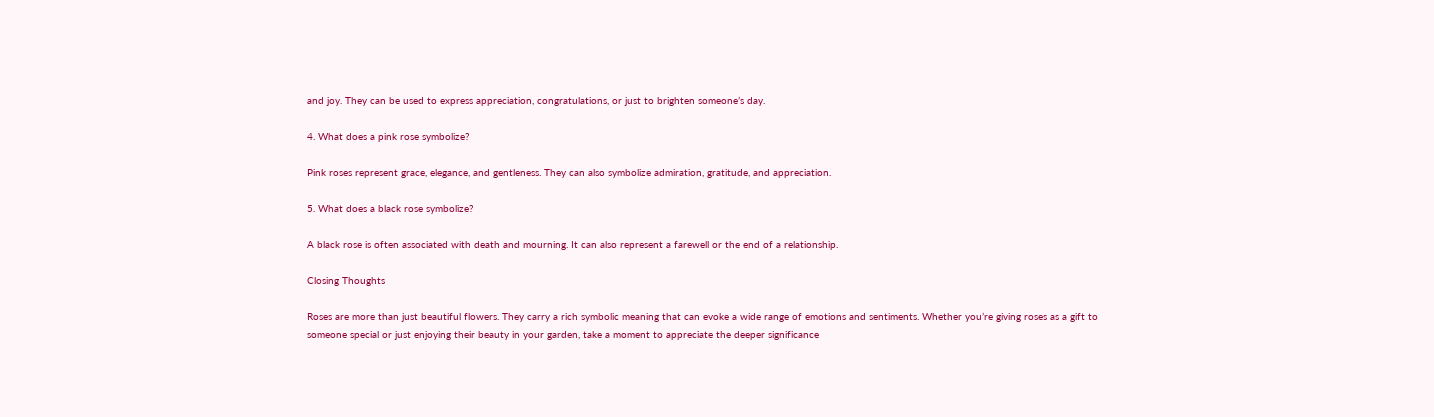and joy. They can be used to express appreciation, congratulations, or just to brighten someone’s day.

4. What does a pink rose symbolize?

Pink roses represent grace, elegance, and gentleness. They can also symbolize admiration, gratitude, and appreciation.

5. What does a black rose symbolize?

A black rose is often associated with death and mourning. It can also represent a farewell or the end of a relationship.

Closing Thoughts

Roses are more than just beautiful flowers. They carry a rich symbolic meaning that can evoke a wide range of emotions and sentiments. Whether you’re giving roses as a gift to someone special or just enjoying their beauty in your garden, take a moment to appreciate the deeper significance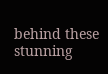behind these stunning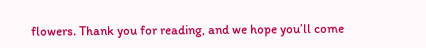flowers. Thank you for reading, and we hope you’ll come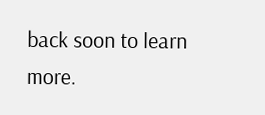back soon to learn more.